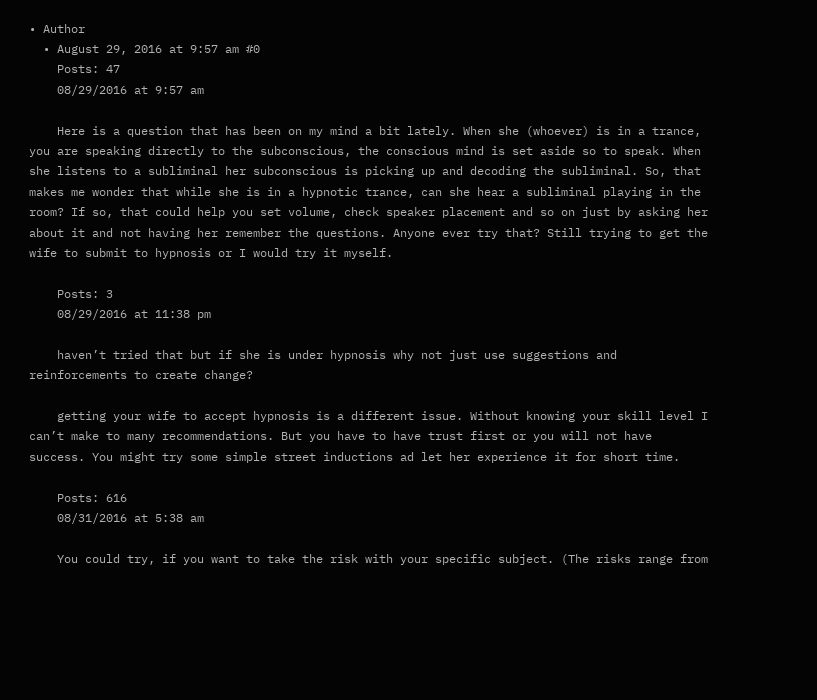• Author
  • August 29, 2016 at 9:57 am #0
    Posts: 47
    08/29/2016 at 9:57 am

    Here is a question that has been on my mind a bit lately. When she (whoever) is in a trance, you are speaking directly to the subconscious, the conscious mind is set aside so to speak. When she listens to a subliminal her subconscious is picking up and decoding the subliminal. So, that makes me wonder that while she is in a hypnotic trance, can she hear a subliminal playing in the room? If so, that could help you set volume, check speaker placement and so on just by asking her about it and not having her remember the questions. Anyone ever try that? Still trying to get the wife to submit to hypnosis or I would try it myself.

    Posts: 3
    08/29/2016 at 11:38 pm

    haven’t tried that but if she is under hypnosis why not just use suggestions and reinforcements to create change?

    getting your wife to accept hypnosis is a different issue. Without knowing your skill level I can’t make to many recommendations. But you have to have trust first or you will not have success. You might try some simple street inductions ad let her experience it for short time.

    Posts: 616
    08/31/2016 at 5:38 am

    You could try, if you want to take the risk with your specific subject. (The risks range from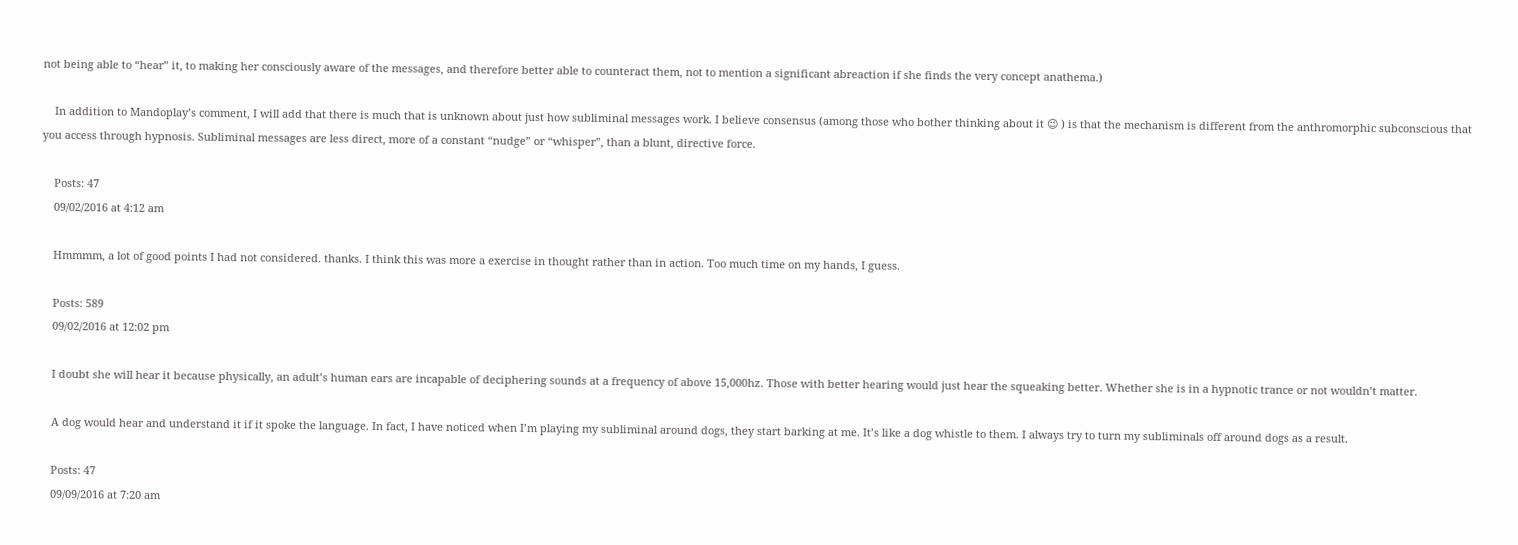not being able to “hear” it, to making her consciously aware of the messages, and therefore better able to counteract them, not to mention a significant abreaction if she finds the very concept anathema.)

    In addition to Mandoplay’s comment, I will add that there is much that is unknown about just how subliminal messages work. I believe consensus (among those who bother thinking about it 😉 ) is that the mechanism is different from the anthromorphic subconscious that you access through hypnosis. Subliminal messages are less direct, more of a constant “nudge” or “whisper”, than a blunt, directive force.

    Posts: 47
    09/02/2016 at 4:12 am

    Hmmmm, a lot of good points I had not considered. thanks. I think this was more a exercise in thought rather than in action. Too much time on my hands, I guess.

    Posts: 589
    09/02/2016 at 12:02 pm

    I doubt she will hear it because physically, an adult’s human ears are incapable of deciphering sounds at a frequency of above 15,000hz. Those with better hearing would just hear the squeaking better. Whether she is in a hypnotic trance or not wouldn’t matter.

    A dog would hear and understand it if it spoke the language. In fact, I have noticed when I’m playing my subliminal around dogs, they start barking at me. It’s like a dog whistle to them. I always try to turn my subliminals off around dogs as a result.

    Posts: 47
    09/09/2016 at 7:20 am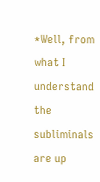*Well, from what I understand the subliminals are up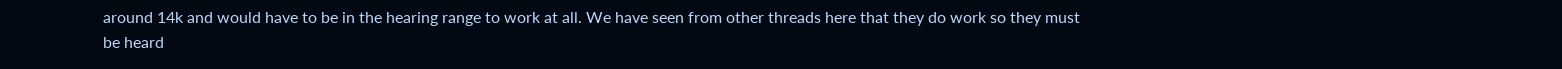around 14k and would have to be in the hearing range to work at all. We have seen from other threads here that they do work so they must be heard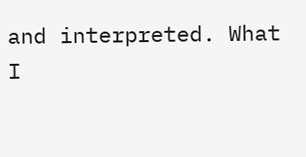and interpreted. What I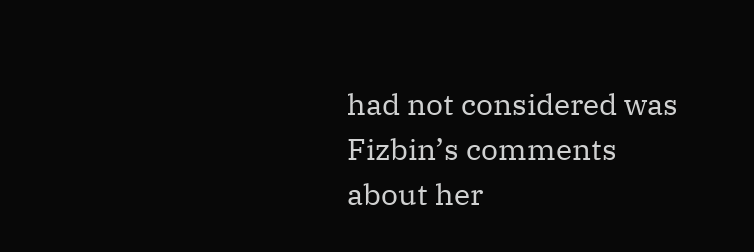had not considered was Fizbin’s comments about her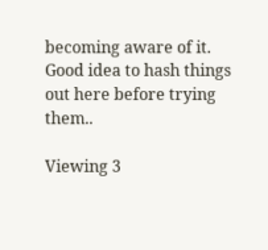becoming aware of it. Good idea to hash things out here before trying them..

Viewing 3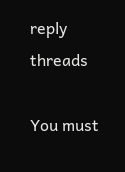reply threads

You must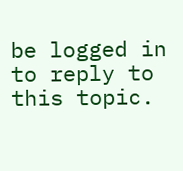be logged in to reply to this topic.